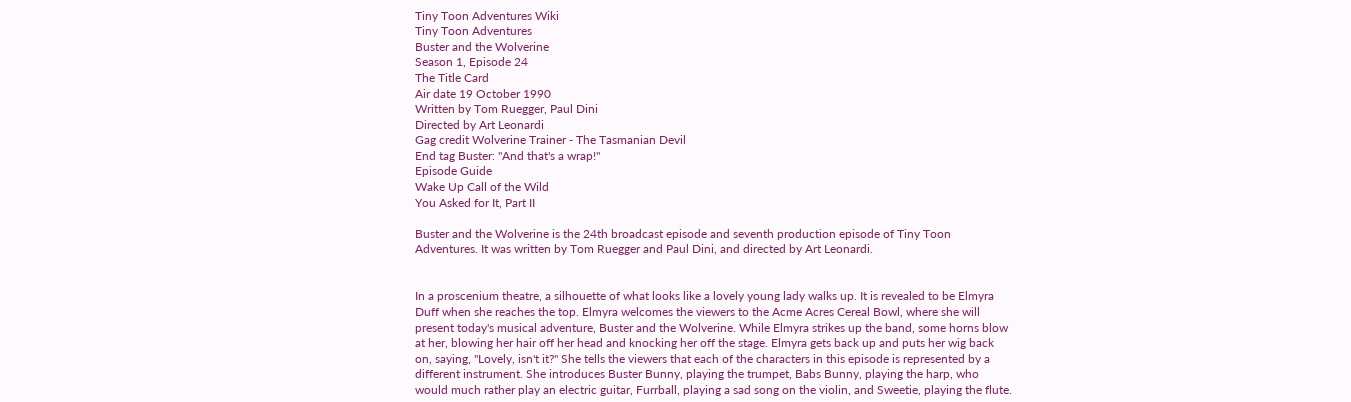Tiny Toon Adventures Wiki
Tiny Toon Adventures
Buster and the Wolverine
Season 1, Episode 24
The Title Card
Air date 19 October 1990
Written by Tom Ruegger, Paul Dini
Directed by Art Leonardi
Gag credit Wolverine Trainer - The Tasmanian Devil
End tag Buster: "And that's a wrap!"
Episode Guide
Wake Up Call of the Wild
You Asked for It, Part II

Buster and the Wolverine is the 24th broadcast episode and seventh production episode of Tiny Toon Adventures. It was written by Tom Ruegger and Paul Dini, and directed by Art Leonardi.


In a proscenium theatre, a silhouette of what looks like a lovely young lady walks up. It is revealed to be Elmyra Duff when she reaches the top. Elmyra welcomes the viewers to the Acme Acres Cereal Bowl, where she will present today's musical adventure, Buster and the Wolverine. While Elmyra strikes up the band, some horns blow at her, blowing her hair off her head and knocking her off the stage. Elmyra gets back up and puts her wig back on, saying, "Lovely, isn't it?" She tells the viewers that each of the characters in this episode is represented by a different instrument. She introduces Buster Bunny, playing the trumpet, Babs Bunny, playing the harp, who would much rather play an electric guitar, Furrball, playing a sad song on the violin, and Sweetie, playing the flute.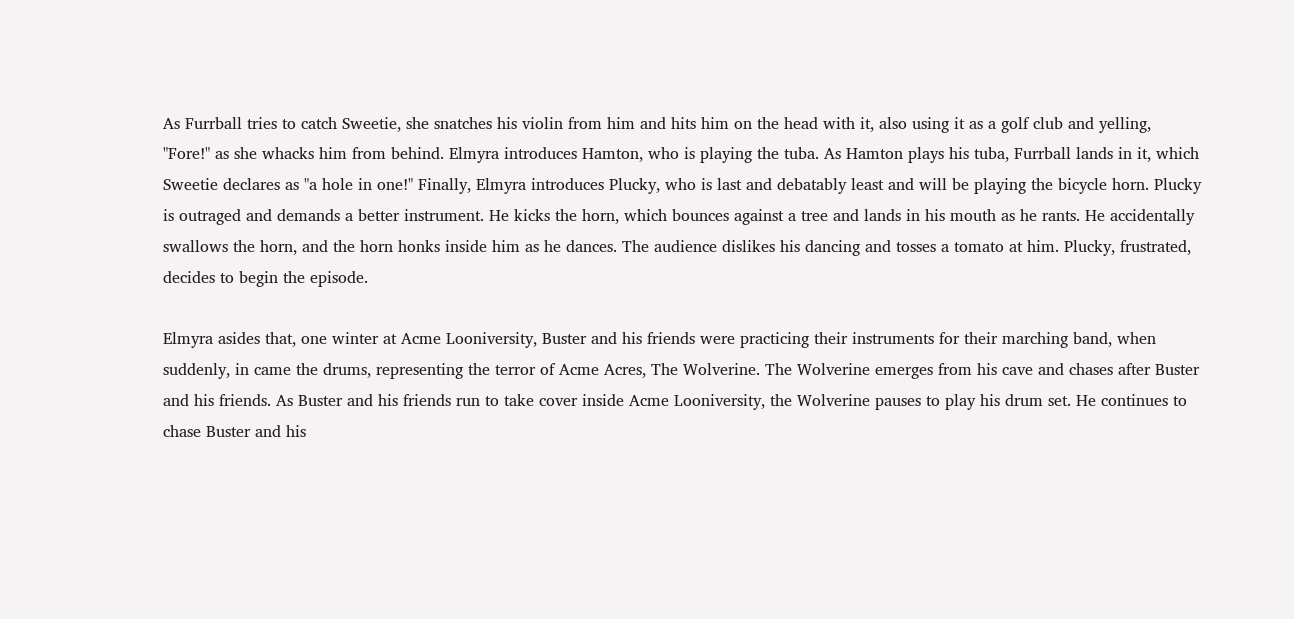As Furrball tries to catch Sweetie, she snatches his violin from him and hits him on the head with it, also using it as a golf club and yelling, "Fore!" as she whacks him from behind. Elmyra introduces Hamton, who is playing the tuba. As Hamton plays his tuba, Furrball lands in it, which Sweetie declares as "a hole in one!" Finally, Elmyra introduces Plucky, who is last and debatably least and will be playing the bicycle horn. Plucky is outraged and demands a better instrument. He kicks the horn, which bounces against a tree and lands in his mouth as he rants. He accidentally swallows the horn, and the horn honks inside him as he dances. The audience dislikes his dancing and tosses a tomato at him. Plucky, frustrated, decides to begin the episode.

Elmyra asides that, one winter at Acme Looniversity, Buster and his friends were practicing their instruments for their marching band, when suddenly, in came the drums, representing the terror of Acme Acres, The Wolverine. The Wolverine emerges from his cave and chases after Buster and his friends. As Buster and his friends run to take cover inside Acme Looniversity, the Wolverine pauses to play his drum set. He continues to chase Buster and his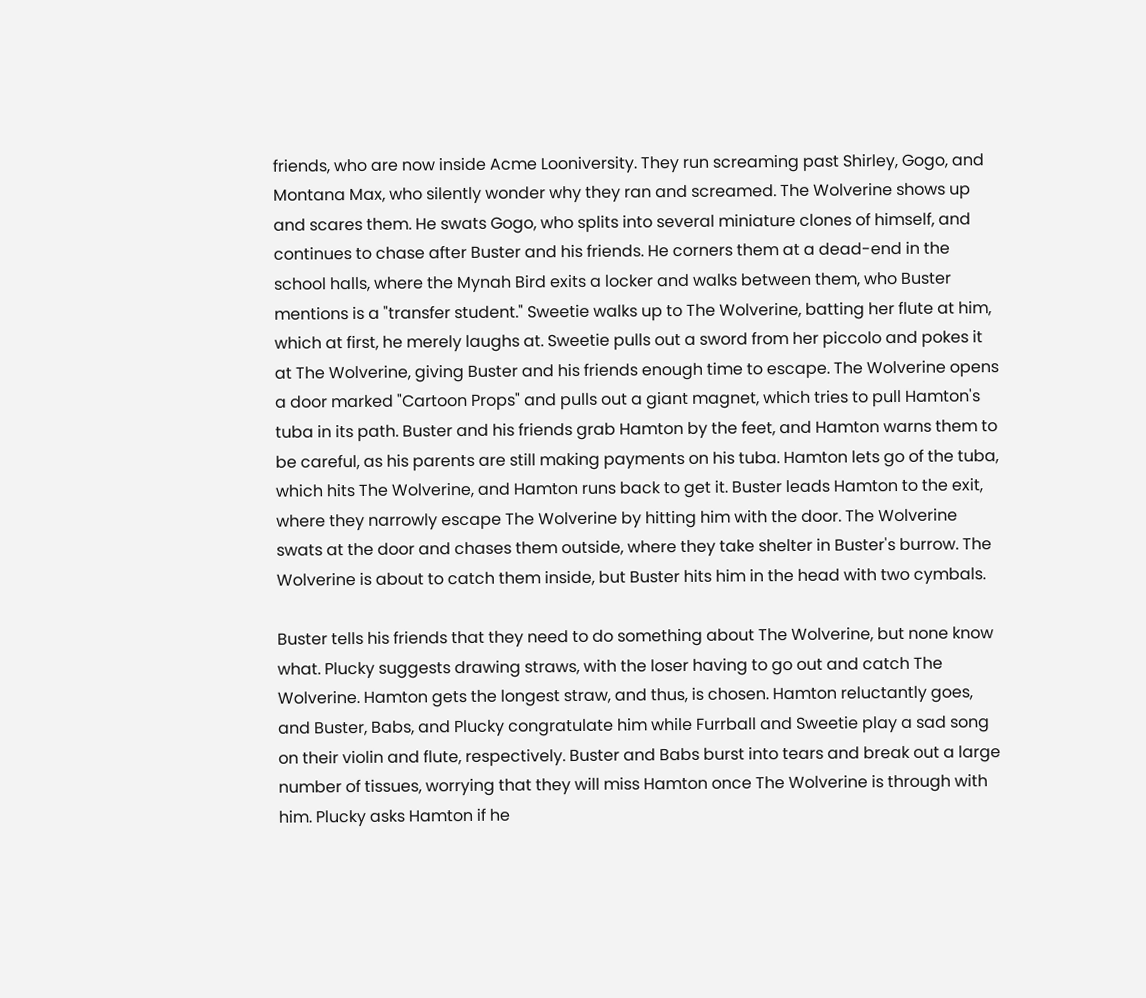friends, who are now inside Acme Looniversity. They run screaming past Shirley, Gogo, and Montana Max, who silently wonder why they ran and screamed. The Wolverine shows up and scares them. He swats Gogo, who splits into several miniature clones of himself, and continues to chase after Buster and his friends. He corners them at a dead-end in the school halls, where the Mynah Bird exits a locker and walks between them, who Buster mentions is a "transfer student." Sweetie walks up to The Wolverine, batting her flute at him, which at first, he merely laughs at. Sweetie pulls out a sword from her piccolo and pokes it at The Wolverine, giving Buster and his friends enough time to escape. The Wolverine opens a door marked "Cartoon Props" and pulls out a giant magnet, which tries to pull Hamton's tuba in its path. Buster and his friends grab Hamton by the feet, and Hamton warns them to be careful, as his parents are still making payments on his tuba. Hamton lets go of the tuba, which hits The Wolverine, and Hamton runs back to get it. Buster leads Hamton to the exit, where they narrowly escape The Wolverine by hitting him with the door. The Wolverine swats at the door and chases them outside, where they take shelter in Buster's burrow. The Wolverine is about to catch them inside, but Buster hits him in the head with two cymbals.

Buster tells his friends that they need to do something about The Wolverine, but none know what. Plucky suggests drawing straws, with the loser having to go out and catch The Wolverine. Hamton gets the longest straw, and thus, is chosen. Hamton reluctantly goes, and Buster, Babs, and Plucky congratulate him while Furrball and Sweetie play a sad song on their violin and flute, respectively. Buster and Babs burst into tears and break out a large number of tissues, worrying that they will miss Hamton once The Wolverine is through with him. Plucky asks Hamton if he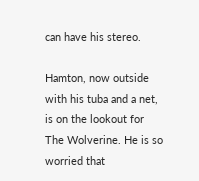can have his stereo.

Hamton, now outside with his tuba and a net, is on the lookout for The Wolverine. He is so worried that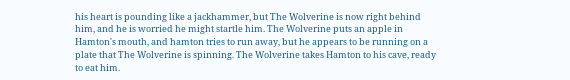his heart is pounding like a jackhammer, but The Wolverine is now right behind him, and he is worried he might startle him. The Wolverine puts an apple in Hamton's mouth, and hamton tries to run away, but he appears to be running on a plate that The Wolverine is spinning. The Wolverine takes Hamton to his cave, ready to eat him.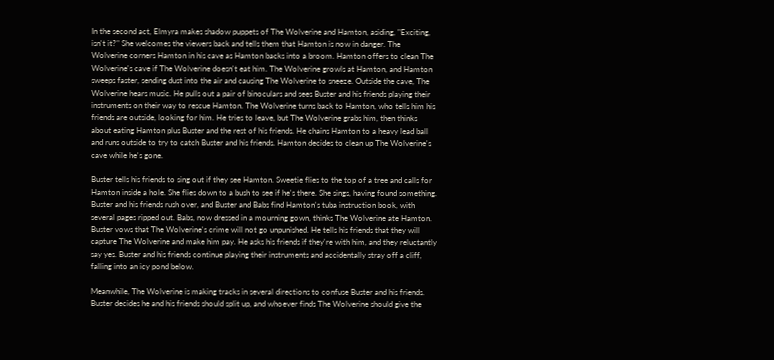In the second act, Elmyra makes shadow puppets of The Wolverine and Hamton, asiding, "Exciting, isn't it?" She welcomes the viewers back and tells them that Hamton is now in danger. The Wolverine corners Hamton in his cave as Hamton backs into a broom. Hamton offers to clean The Wolverine's cave if The Wolverine doesn't eat him. The Wolverine growls at Hamton, and Hamton sweeps faster, sending dust into the air and causing The Wolverine to sneeze. Outside the cave, The Wolverine hears music. He pulls out a pair of binoculars and sees Buster and his friends playing their instruments on their way to rescue Hamton. The Wolverine turns back to Hamton, who tells him his friends are outside, looking for him. He tries to leave, but The Wolverine grabs him, then thinks about eating Hamton plus Buster and the rest of his friends. He chains Hamton to a heavy lead ball and runs outside to try to catch Buster and his friends. Hamton decides to clean up The Wolverine's cave while he's gone.

Buster tells his friends to sing out if they see Hamton. Sweetie flies to the top of a tree and calls for Hamton inside a hole. She flies down to a bush to see if he's there. She sings, having found something. Buster and his friends rush over, and Buster and Babs find Hamton's tuba instruction book, with several pages ripped out. Babs, now dressed in a mourning gown, thinks The Wolverine ate Hamton. Buster vows that The Wolverine's crime will not go unpunished. He tells his friends that they will capture The Wolverine and make him pay. He asks his friends if they're with him, and they reluctantly say yes. Buster and his friends continue playing their instruments and accidentally stray off a cliff, falling into an icy pond below.

Meanwhile, The Wolverine is making tracks in several directions to confuse Buster and his friends. Buster decides he and his friends should split up, and whoever finds The Wolverine should give the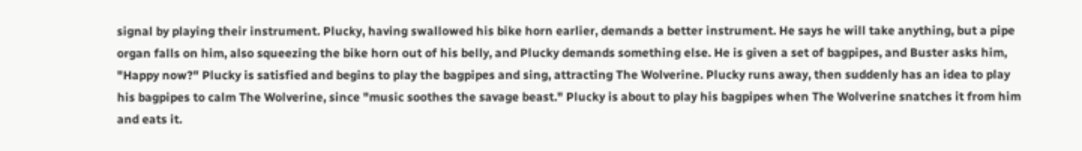signal by playing their instrument. Plucky, having swallowed his bike horn earlier, demands a better instrument. He says he will take anything, but a pipe organ falls on him, also squeezing the bike horn out of his belly, and Plucky demands something else. He is given a set of bagpipes, and Buster asks him, "Happy now?" Plucky is satisfied and begins to play the bagpipes and sing, attracting The Wolverine. Plucky runs away, then suddenly has an idea to play his bagpipes to calm The Wolverine, since "music soothes the savage beast." Plucky is about to play his bagpipes when The Wolverine snatches it from him and eats it.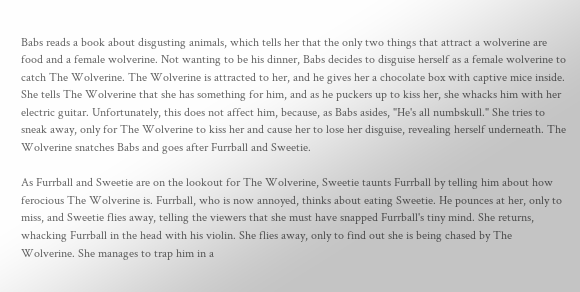Babs reads a book about disgusting animals, which tells her that the only two things that attract a wolverine are food and a female wolverine. Not wanting to be his dinner, Babs decides to disguise herself as a female wolverine to catch The Wolverine. The Wolverine is attracted to her, and he gives her a chocolate box with captive mice inside. She tells The Wolverine that she has something for him, and as he puckers up to kiss her, she whacks him with her electric guitar. Unfortunately, this does not affect him, because, as Babs asides, "He's all numbskull." She tries to sneak away, only for The Wolverine to kiss her and cause her to lose her disguise, revealing herself underneath. The Wolverine snatches Babs and goes after Furrball and Sweetie.

As Furrball and Sweetie are on the lookout for The Wolverine, Sweetie taunts Furrball by telling him about how ferocious The Wolverine is. Furrball, who is now annoyed, thinks about eating Sweetie. He pounces at her, only to miss, and Sweetie flies away, telling the viewers that she must have snapped Furrball's tiny mind. She returns, whacking Furrball in the head with his violin. She flies away, only to find out she is being chased by The Wolverine. She manages to trap him in a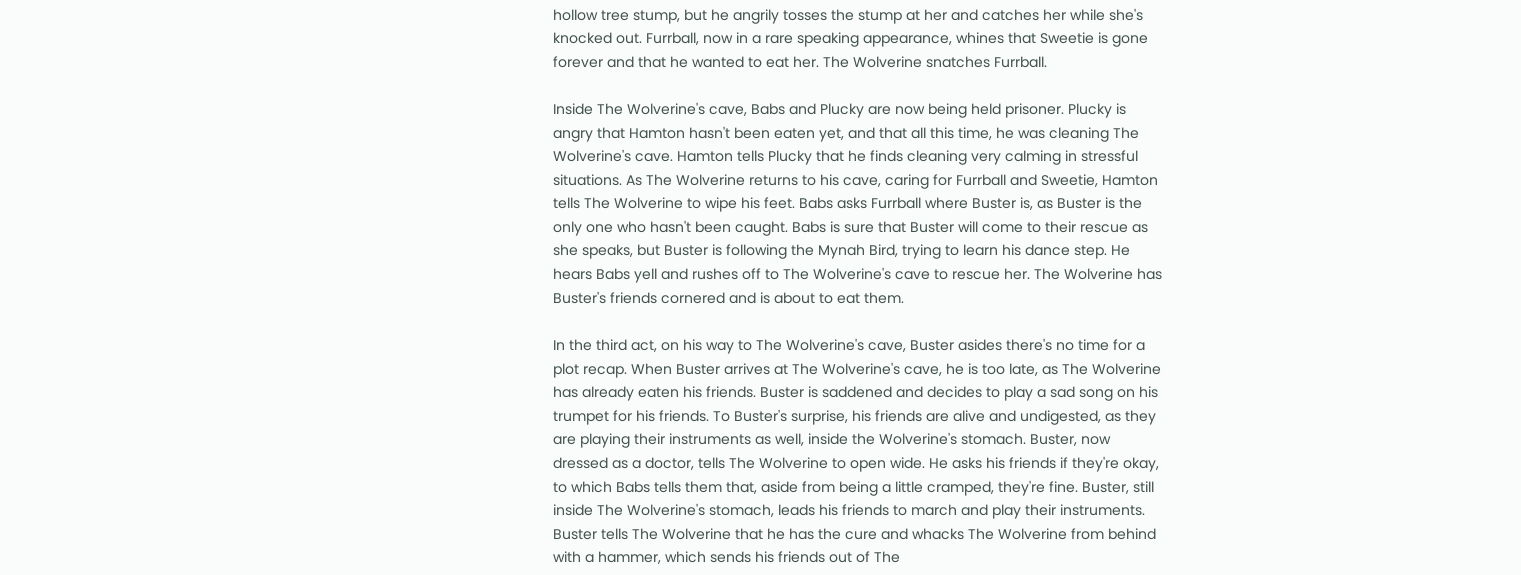hollow tree stump, but he angrily tosses the stump at her and catches her while she's knocked out. Furrball, now in a rare speaking appearance, whines that Sweetie is gone forever and that he wanted to eat her. The Wolverine snatches Furrball.

Inside The Wolverine's cave, Babs and Plucky are now being held prisoner. Plucky is angry that Hamton hasn't been eaten yet, and that all this time, he was cleaning The Wolverine's cave. Hamton tells Plucky that he finds cleaning very calming in stressful situations. As The Wolverine returns to his cave, caring for Furrball and Sweetie, Hamton tells The Wolverine to wipe his feet. Babs asks Furrball where Buster is, as Buster is the only one who hasn't been caught. Babs is sure that Buster will come to their rescue as she speaks, but Buster is following the Mynah Bird, trying to learn his dance step. He hears Babs yell and rushes off to The Wolverine's cave to rescue her. The Wolverine has Buster's friends cornered and is about to eat them.

In the third act, on his way to The Wolverine's cave, Buster asides there's no time for a plot recap. When Buster arrives at The Wolverine's cave, he is too late, as The Wolverine has already eaten his friends. Buster is saddened and decides to play a sad song on his trumpet for his friends. To Buster's surprise, his friends are alive and undigested, as they are playing their instruments as well, inside the Wolverine's stomach. Buster, now dressed as a doctor, tells The Wolverine to open wide. He asks his friends if they're okay, to which Babs tells them that, aside from being a little cramped, they're fine. Buster, still inside The Wolverine's stomach, leads his friends to march and play their instruments. Buster tells The Wolverine that he has the cure and whacks The Wolverine from behind with a hammer, which sends his friends out of The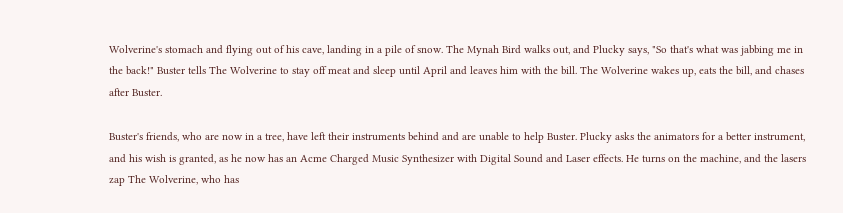Wolverine's stomach and flying out of his cave, landing in a pile of snow. The Mynah Bird walks out, and Plucky says, "So that's what was jabbing me in the back!" Buster tells The Wolverine to stay off meat and sleep until April and leaves him with the bill. The Wolverine wakes up, eats the bill, and chases after Buster.

Buster's friends, who are now in a tree, have left their instruments behind and are unable to help Buster. Plucky asks the animators for a better instrument, and his wish is granted, as he now has an Acme Charged Music Synthesizer with Digital Sound and Laser effects. He turns on the machine, and the lasers zap The Wolverine, who has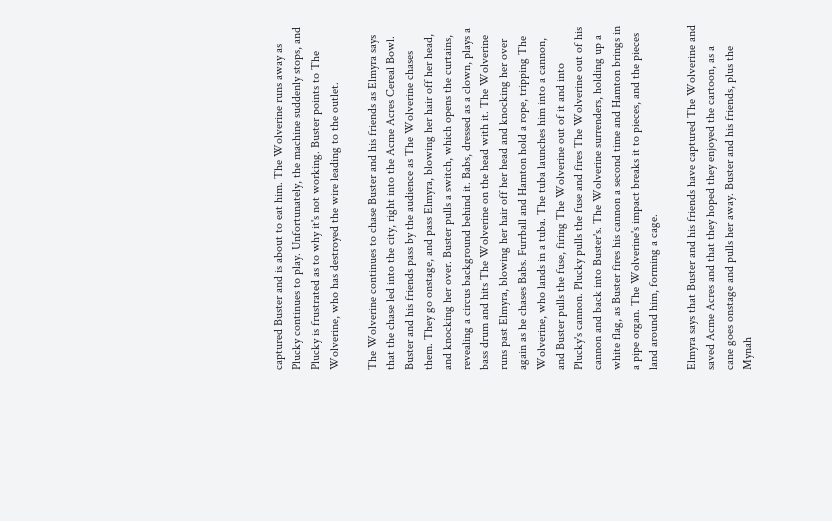captured Buster and is about to eat him. The Wolverine runs away as Plucky continues to play. Unfortunately, the machine suddenly stops, and Plucky is frustrated as to why it's not working. Buster points to The Wolverine, who has destroyed the wire leading to the outlet.

The Wolverine continues to chase Buster and his friends as Elmyra says that the chase led into the city, right into the Acme Acres Cereal Bowl. Buster and his friends pass by the audience as The Wolverine chases them. They go onstage, and pass Elmyra, blowing her hair off her head, and knocking her over. Buster pulls a switch, which opens the curtains, revealing a circus background behind it. Babs, dressed as a clown, plays a bass drum and hits The Wolverine on the head with it. The Wolverine runs past Elmyra, blowing her hair off her head and knocking her over again as he chases Babs. Furrball and Hamton hold a rope, tripping The Wolverine, who lands in a tuba. The tuba launches him into a cannon, and Buster pulls the fuse, firing The Wolverine out of it and into Plucky's cannon. Plucky pulls the fuse and fires The Wolverine out of his cannon and back into Buster's. The Wolverine surrenders, holding up a white flag, as Buster fires his cannon a second time and Hamton brings in a pipe organ. The Wolverine's impact breaks it to pieces, and the pieces land around him, forming a cage.

Elmyra says that Buster and his friends have captured The Wolverine and saved Acme Acres and that they hoped they enjoyed the cartoon, as a cane goes onstage and pulls her away. Buster and his friends, plus the Mynah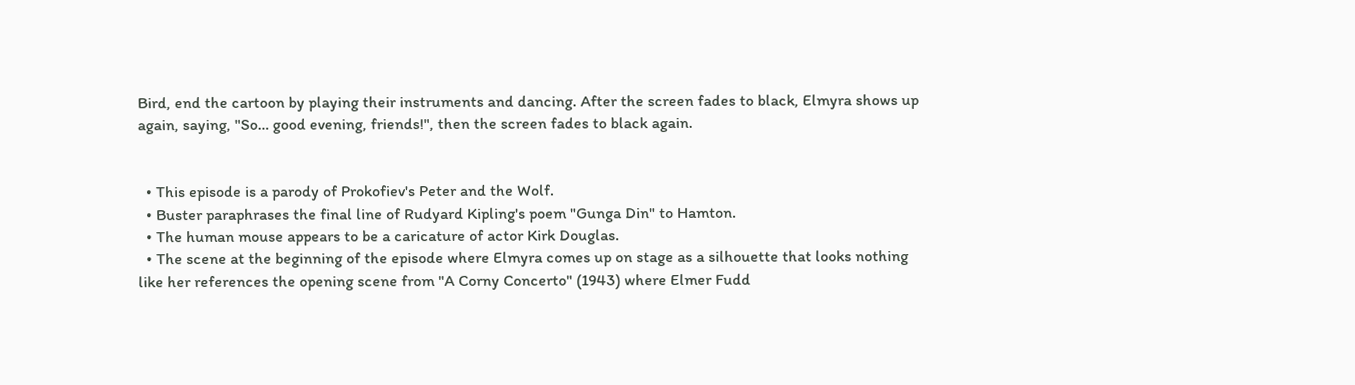Bird, end the cartoon by playing their instruments and dancing. After the screen fades to black, Elmyra shows up again, saying, "So… good evening, friends!", then the screen fades to black again.


  • This episode is a parody of Prokofiev's Peter and the Wolf.
  • Buster paraphrases the final line of Rudyard Kipling's poem "Gunga Din" to Hamton.
  • The human mouse appears to be a caricature of actor Kirk Douglas.
  • The scene at the beginning of the episode where Elmyra comes up on stage as a silhouette that looks nothing like her references the opening scene from "A Corny Concerto" (1943) where Elmer Fudd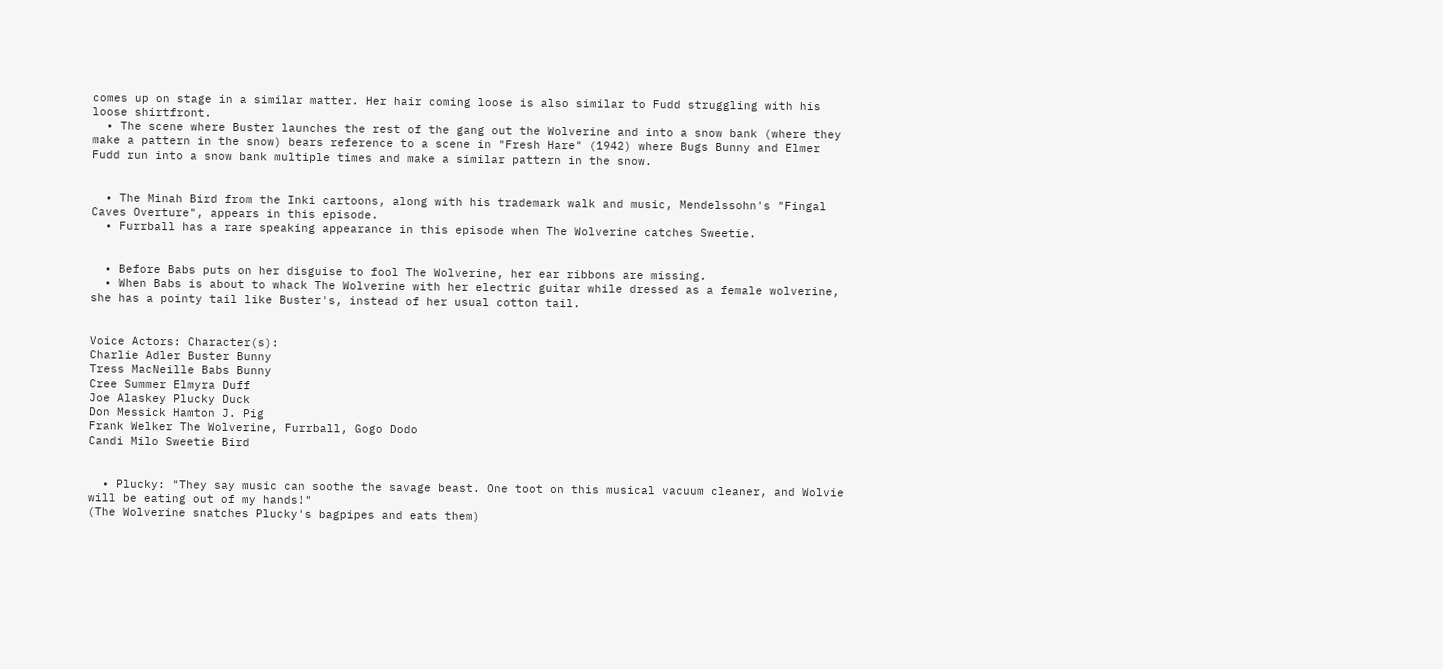comes up on stage in a similar matter. Her hair coming loose is also similar to Fudd struggling with his loose shirtfront.
  • The scene where Buster launches the rest of the gang out the Wolverine and into a snow bank (where they make a pattern in the snow) bears reference to a scene in "Fresh Hare" (1942) where Bugs Bunny and Elmer Fudd run into a snow bank multiple times and make a similar pattern in the snow.


  • The Minah Bird from the Inki cartoons, along with his trademark walk and music, Mendelssohn's "Fingal Caves Overture", appears in this episode.
  • Furrball has a rare speaking appearance in this episode when The Wolverine catches Sweetie.


  • Before Babs puts on her disguise to fool The Wolverine, her ear ribbons are missing.
  • When Babs is about to whack The Wolverine with her electric guitar while dressed as a female wolverine, she has a pointy tail like Buster's, instead of her usual cotton tail.


Voice Actors: Character(s):
Charlie Adler Buster Bunny
Tress MacNeille Babs Bunny
Cree Summer Elmyra Duff
Joe Alaskey Plucky Duck
Don Messick Hamton J. Pig
Frank Welker The Wolverine, Furrball, Gogo Dodo
Candi Milo Sweetie Bird


  • Plucky: "They say music can soothe the savage beast. One toot on this musical vacuum cleaner, and Wolvie will be eating out of my hands!"
(The Wolverine snatches Plucky's bagpipes and eats them)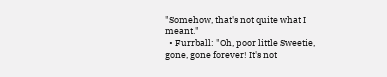"Somehow, that's not quite what I meant."
  • Furrball: "Oh, poor little Sweetie, gone, gone forever! It's not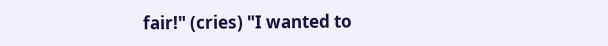fair!" (cries) "I wanted to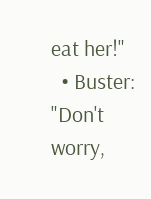eat her!"
  • Buster: "Don't worry,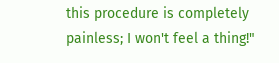this procedure is completely painless; I won't feel a thing!"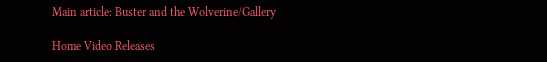Main article: Buster and the Wolverine/Gallery

Home Video Releases